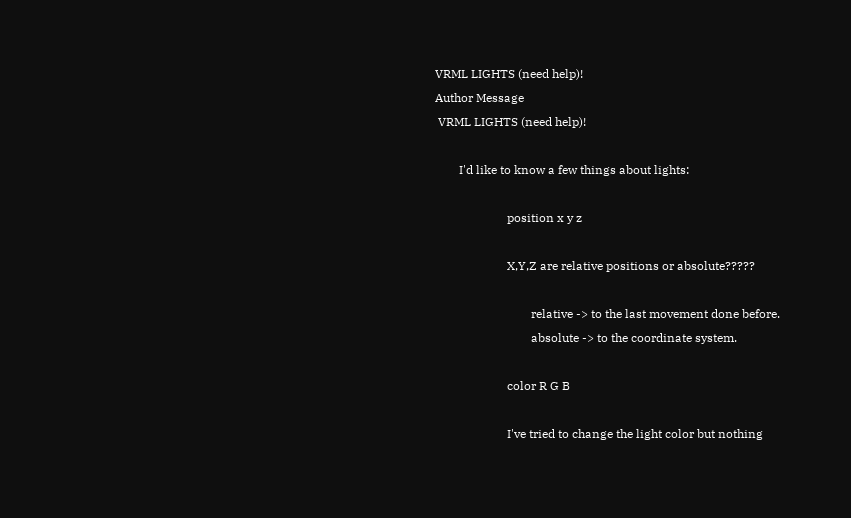VRML LIGHTS (need help)!
Author Message
 VRML LIGHTS (need help)!

        I'd like to know a few things about lights:

                        position x y z

                        X,Y,Z are relative positions or absolute?????

                                relative -> to the last movement done before.
                                absolute -> to the coordinate system.

                        color R G B

                        I've tried to change the light color but nothing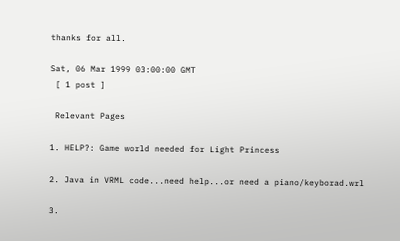thanks for all.

Sat, 06 Mar 1999 03:00:00 GMT
 [ 1 post ]

 Relevant Pages

1. HELP?: Game world needed for Light Princess

2. Java in VRML code...need help...or need a piano/keyborad.wrl

3.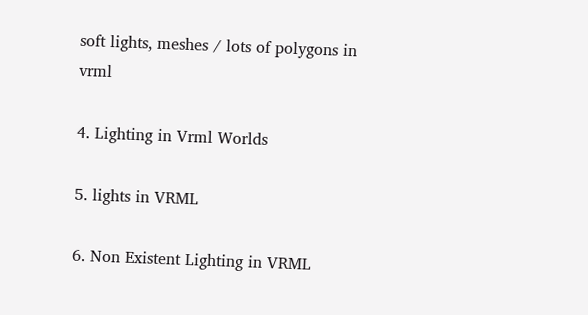soft lights, meshes / lots of polygons in vrml

4. Lighting in Vrml Worlds

5. lights in VRML

6. Non Existent Lighting in VRML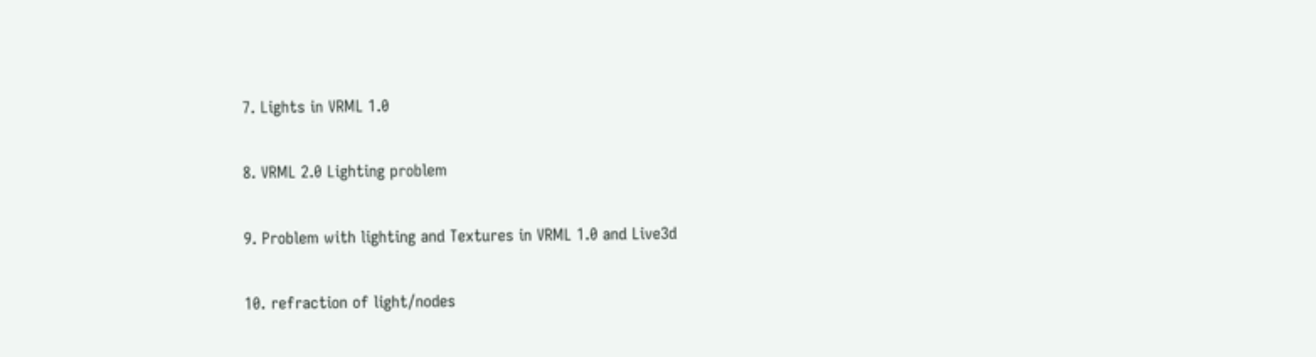7. Lights in VRML 1.0

8. VRML 2.0 Lighting problem

9. Problem with lighting and Textures in VRML 1.0 and Live3d

10. refraction of light/nodes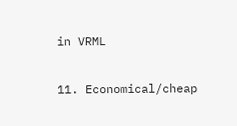in VRML

11. Economical/cheap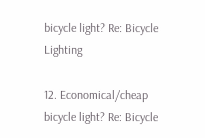bicycle light? Re: Bicycle Lighting

12. Economical/cheap bicycle light? Re: Bicycle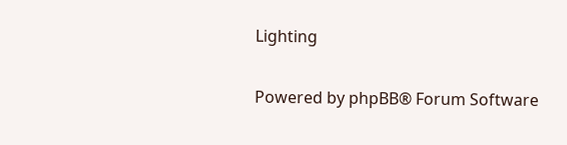Lighting


Powered by phpBB® Forum Software